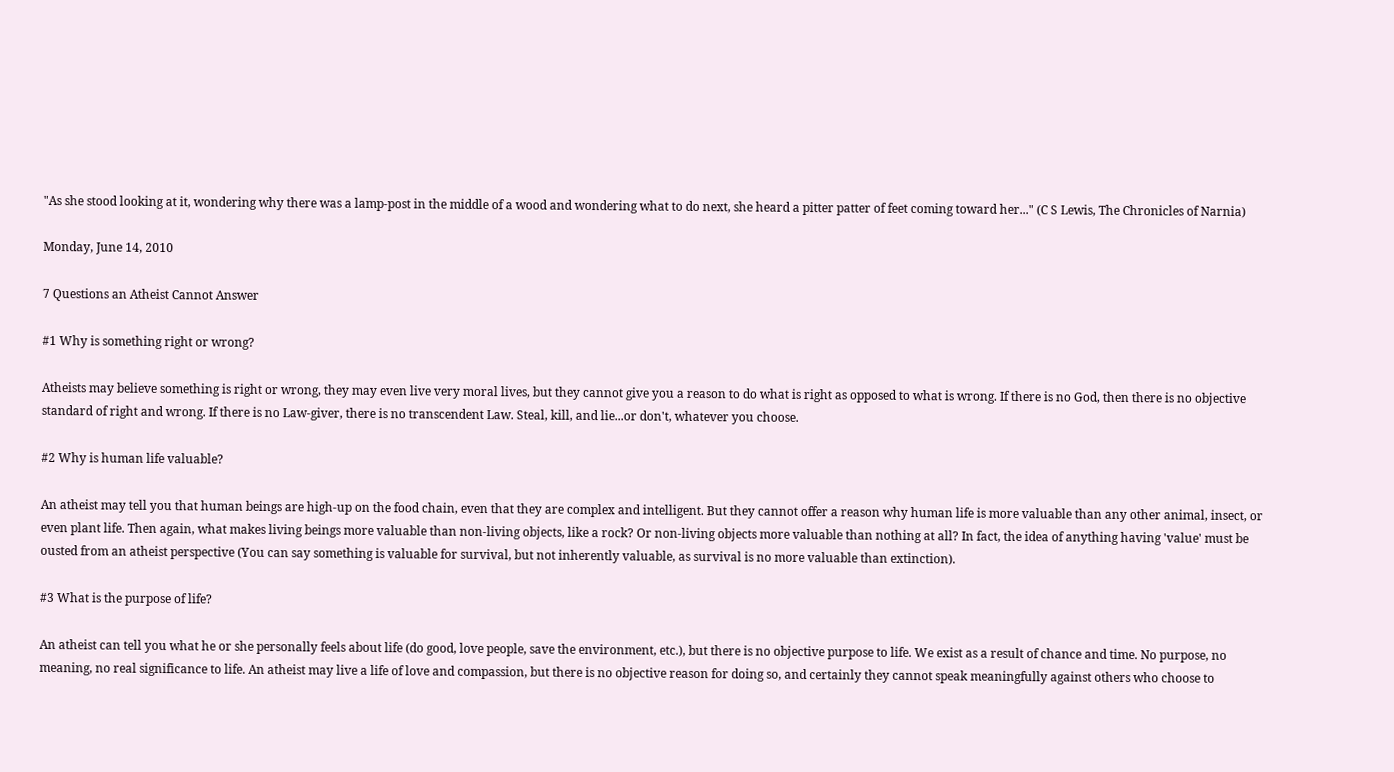"As she stood looking at it, wondering why there was a lamp-post in the middle of a wood and wondering what to do next, she heard a pitter patter of feet coming toward her..." (C S Lewis, The Chronicles of Narnia)

Monday, June 14, 2010

7 Questions an Atheist Cannot Answer

#1 Why is something right or wrong?

Atheists may believe something is right or wrong, they may even live very moral lives, but they cannot give you a reason to do what is right as opposed to what is wrong. If there is no God, then there is no objective standard of right and wrong. If there is no Law-giver, there is no transcendent Law. Steal, kill, and lie...or don't, whatever you choose.

#2 Why is human life valuable?

An atheist may tell you that human beings are high-up on the food chain, even that they are complex and intelligent. But they cannot offer a reason why human life is more valuable than any other animal, insect, or even plant life. Then again, what makes living beings more valuable than non-living objects, like a rock? Or non-living objects more valuable than nothing at all? In fact, the idea of anything having 'value' must be ousted from an atheist perspective (You can say something is valuable for survival, but not inherently valuable, as survival is no more valuable than extinction).

#3 What is the purpose of life?

An atheist can tell you what he or she personally feels about life (do good, love people, save the environment, etc.), but there is no objective purpose to life. We exist as a result of chance and time. No purpose, no meaning, no real significance to life. An atheist may live a life of love and compassion, but there is no objective reason for doing so, and certainly they cannot speak meaningfully against others who choose to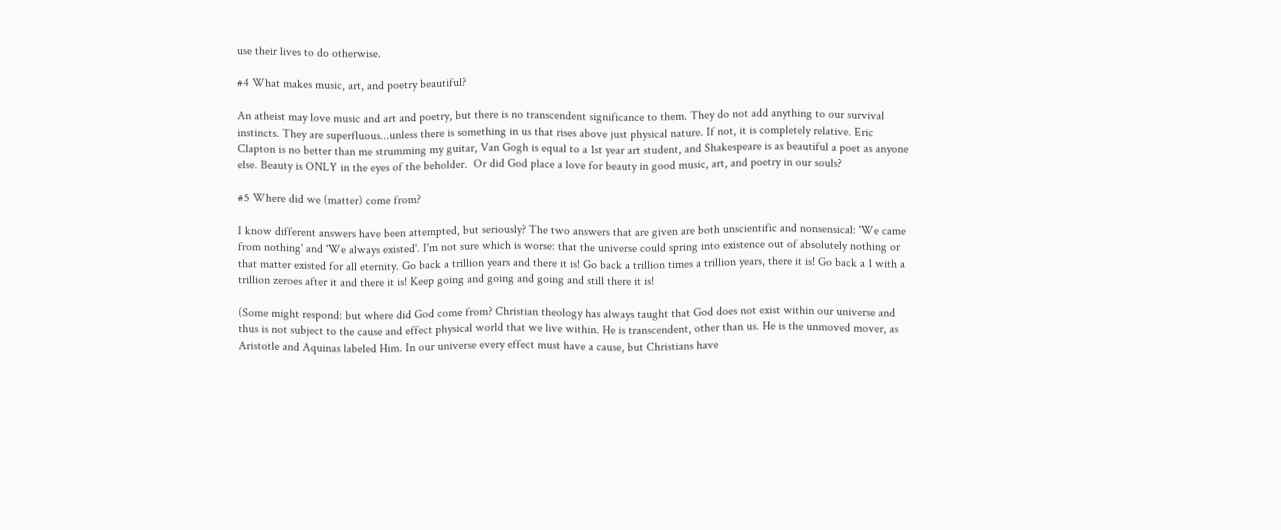use their lives to do otherwise.

#4 What makes music, art, and poetry beautiful?

An atheist may love music and art and poetry, but there is no transcendent significance to them. They do not add anything to our survival instincts. They are superfluous...unless there is something in us that rises above just physical nature. If not, it is completely relative. Eric Clapton is no better than me strumming my guitar, Van Gogh is equal to a 1st year art student, and Shakespeare is as beautiful a poet as anyone else. Beauty is ONLY in the eyes of the beholder.  Or did God place a love for beauty in good music, art, and poetry in our souls?

#5 Where did we (matter) come from?

I know different answers have been attempted, but seriously? The two answers that are given are both unscientific and nonsensical: 'We came from nothing' and 'We always existed'. I'm not sure which is worse: that the universe could spring into existence out of absolutely nothing or that matter existed for all eternity. Go back a trillion years and there it is! Go back a trillion times a trillion years, there it is! Go back a 1 with a trillion zeroes after it and there it is! Keep going and going and going and still there it is!

(Some might respond: but where did God come from? Christian theology has always taught that God does not exist within our universe and thus is not subject to the cause and effect physical world that we live within. He is transcendent, other than us. He is the unmoved mover, as Aristotle and Aquinas labeled Him. In our universe every effect must have a cause, but Christians have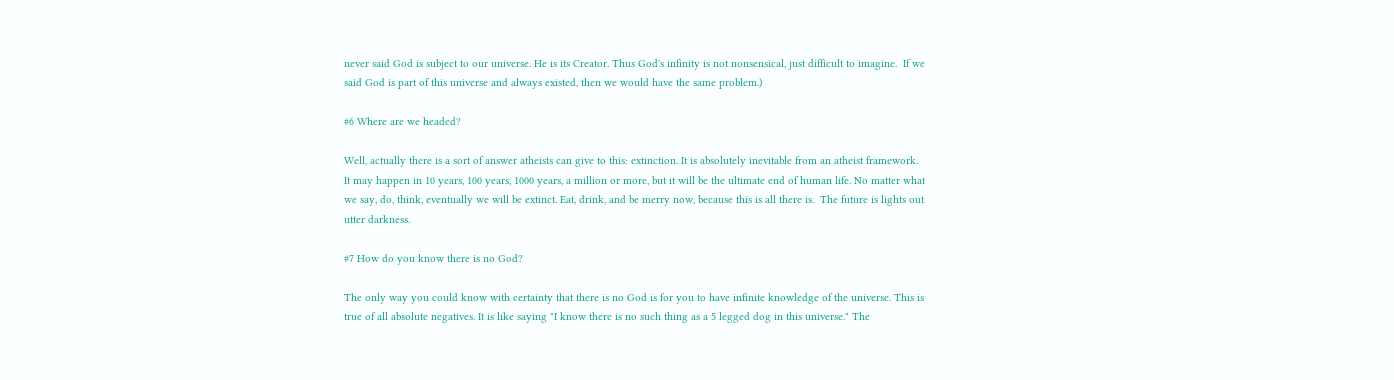never said God is subject to our universe. He is its Creator. Thus God's infinity is not nonsensical, just difficult to imagine.  If we said God is part of this universe and always existed, then we would have the same problem.)

#6 Where are we headed?

Well, actually there is a sort of answer atheists can give to this: extinction. It is absolutely inevitable from an atheist framework. It may happen in 10 years, 100 years, 1000 years, a million or more, but it will be the ultimate end of human life. No matter what we say, do, think, eventually we will be extinct. Eat, drink, and be merry now, because this is all there is.  The future is lights out utter darkness.

#7 How do you know there is no God?

The only way you could know with certainty that there is no God is for you to have infinite knowledge of the universe. This is true of all absolute negatives. It is like saying "I know there is no such thing as a 5 legged dog in this universe." The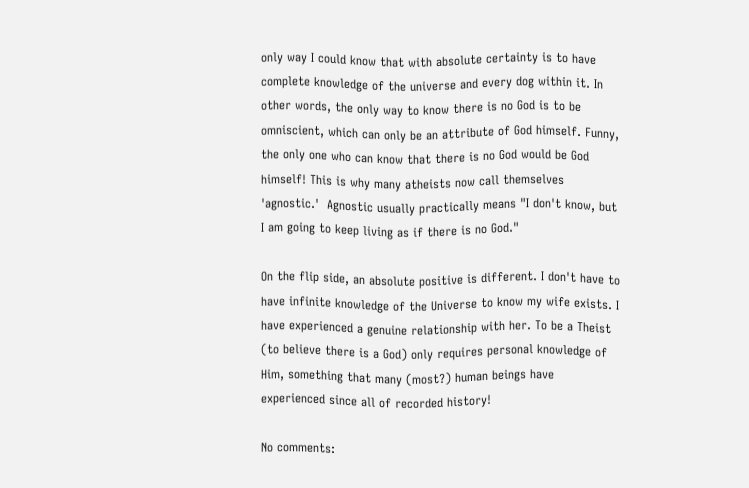only way I could know that with absolute certainty is to have complete knowledge of the universe and every dog within it. In other words, the only way to know there is no God is to be omniscient, which can only be an attribute of God himself. Funny, the only one who can know that there is no God would be God himself! This is why many atheists now call themselves 'agnostic.'  Agnostic usually practically means "I don't know, but I am going to keep living as if there is no God."

On the flip side, an absolute positive is different. I don't have to have infinite knowledge of the Universe to know my wife exists. I have experienced a genuine relationship with her. To be a Theist (to believe there is a God) only requires personal knowledge of Him, something that many (most?) human beings have experienced since all of recorded history!

No comments: